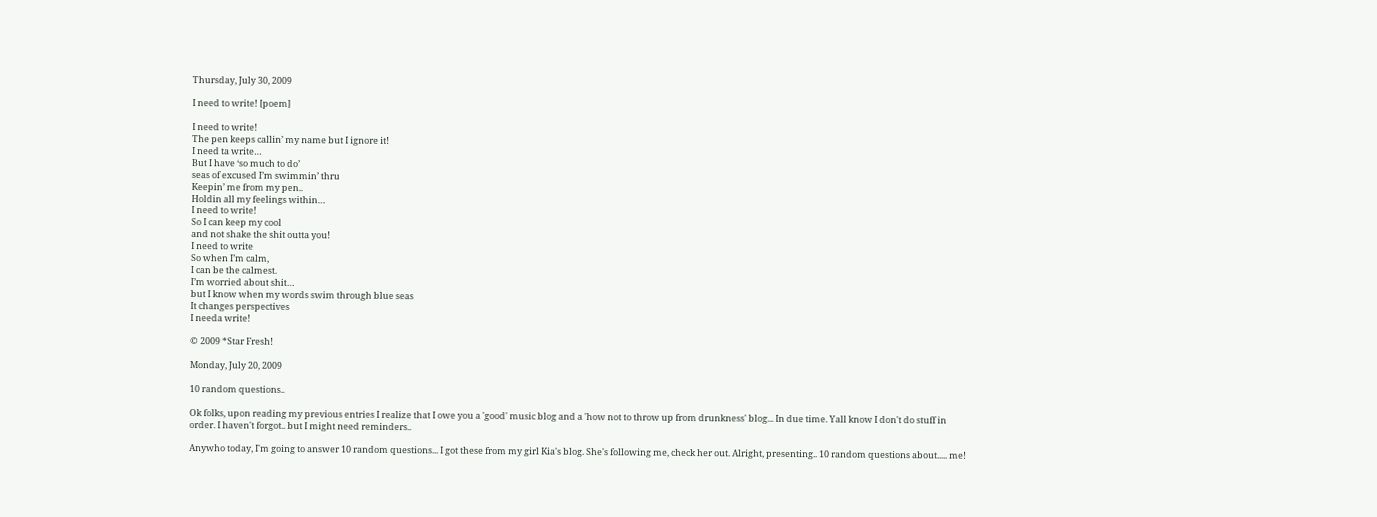Thursday, July 30, 2009

I need to write! [poem]

I need to write!
The pen keeps callin’ my name but I ignore it!
I need ta write…
But I have ‘so much to do’
seas of excused I’m swimmin’ thru
Keepin’ me from my pen..
Holdin all my feelings within…
I need to write!
So I can keep my cool
and not shake the shit outta you!
I need to write
So when I’m calm,
I can be the calmest.
I’m worried about shit…
but I know when my words swim through blue seas
It changes perspectives
I needa write!

© 2009 *Star Fresh!

Monday, July 20, 2009

10 random questions..

Ok folks, upon reading my previous entries I realize that I owe you a 'good' music blog and a 'how not to throw up from drunkness' blog... In due time. Yall know I don't do stuff in order. I haven't forgot.. but I might need reminders..

Anywho today, I'm going to answer 10 random questions... I got these from my girl Kia's blog. She's following me, check her out. Alright, presenting.. 10 random questions about..... me!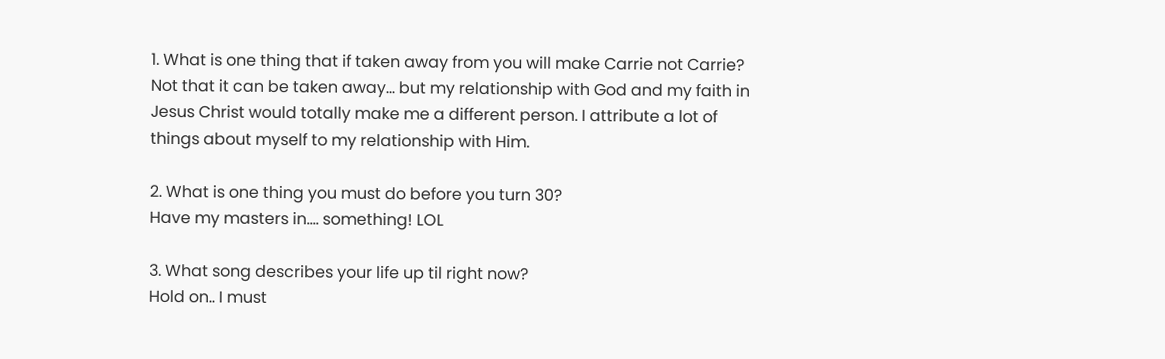1. What is one thing that if taken away from you will make Carrie not Carrie?
Not that it can be taken away... but my relationship with God and my faith in Jesus Christ would totally make me a different person. I attribute a lot of things about myself to my relationship with Him.

2. What is one thing you must do before you turn 30?
Have my masters in.... something! LOL

3. What song describes your life up til right now?
Hold on.. I must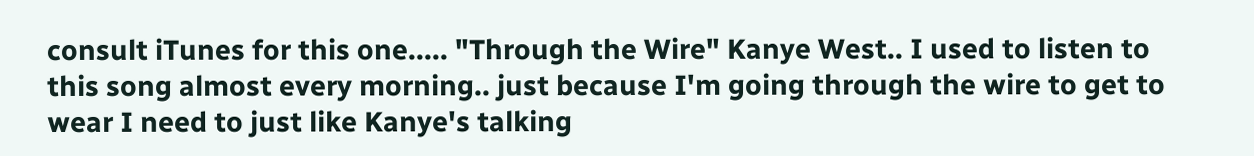consult iTunes for this one..... "Through the Wire" Kanye West.. I used to listen to this song almost every morning.. just because I'm going through the wire to get to wear I need to just like Kanye's talking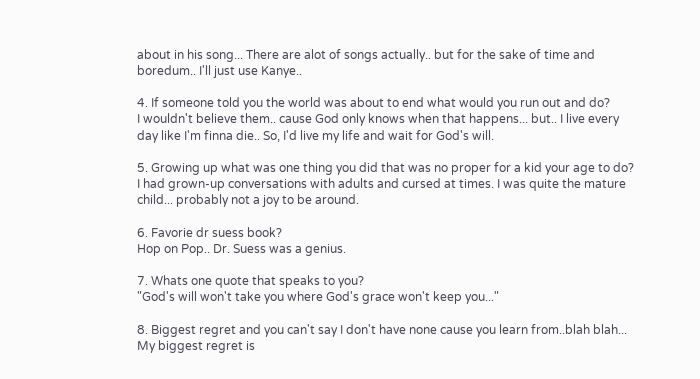about in his song... There are alot of songs actually.. but for the sake of time and boredum.. I'll just use Kanye..

4. If someone told you the world was about to end what would you run out and do?
I wouldn't believe them.. cause God only knows when that happens... but.. I live every day like I'm finna die.. So, I'd live my life and wait for God's will.

5. Growing up what was one thing you did that was no proper for a kid your age to do?
I had grown-up conversations with adults and cursed at times. I was quite the mature child... probably not a joy to be around.

6. Favorie dr suess book?
Hop on Pop.. Dr. Suess was a genius.

7. Whats one quote that speaks to you?
"God's will won't take you where God's grace won't keep you..."

8. Biggest regret and you can't say I don't have none cause you learn from..blah blah...
My biggest regret is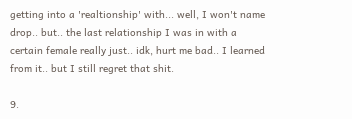getting into a 'realtionship' with... well, I won't name drop.. but.. the last relationship I was in with a certain female really just.. idk, hurt me bad.. I learned from it.. but I still regret that shit.

9.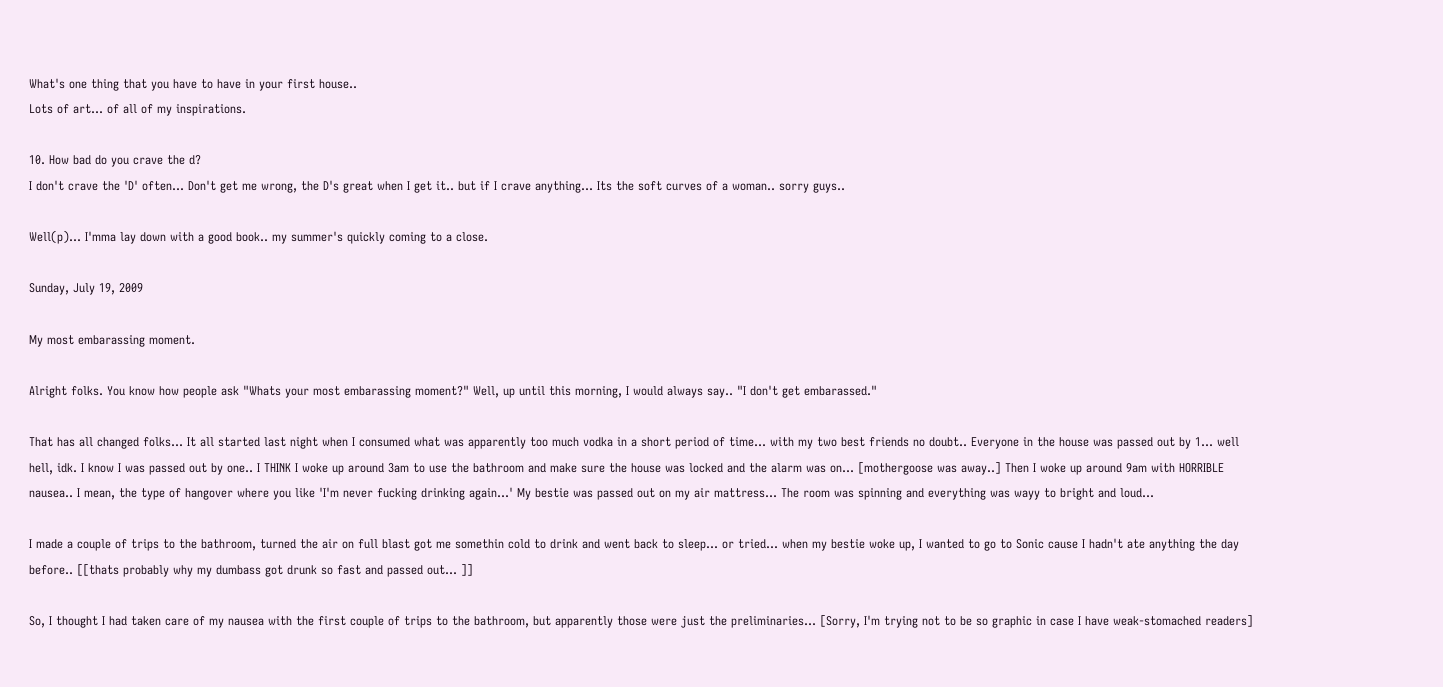What's one thing that you have to have in your first house..
Lots of art... of all of my inspirations.

10. How bad do you crave the d?
I don't crave the 'D' often... Don't get me wrong, the D's great when I get it.. but if I crave anything... Its the soft curves of a woman.. sorry guys..

Well(p)... I'mma lay down with a good book.. my summer's quickly coming to a close.

Sunday, July 19, 2009

My most embarassing moment.

Alright folks. You know how people ask "Whats your most embarassing moment?" Well, up until this morning, I would always say.. "I don't get embarassed."

That has all changed folks... It all started last night when I consumed what was apparently too much vodka in a short period of time... with my two best friends no doubt.. Everyone in the house was passed out by 1... well hell, idk. I know I was passed out by one.. I THINK I woke up around 3am to use the bathroom and make sure the house was locked and the alarm was on... [mothergoose was away..] Then I woke up around 9am with HORRIBLE nausea.. I mean, the type of hangover where you like 'I'm never fucking drinking again...' My bestie was passed out on my air mattress... The room was spinning and everything was wayy to bright and loud...

I made a couple of trips to the bathroom, turned the air on full blast got me somethin cold to drink and went back to sleep... or tried... when my bestie woke up, I wanted to go to Sonic cause I hadn't ate anything the day before.. [[thats probably why my dumbass got drunk so fast and passed out... ]]

So, I thought I had taken care of my nausea with the first couple of trips to the bathroom, but apparently those were just the preliminaries... [Sorry, I'm trying not to be so graphic in case I have weak-stomached readers]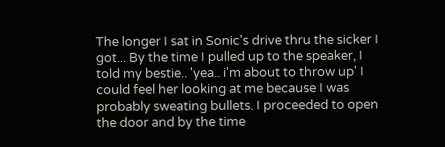The longer I sat in Sonic's drive thru the sicker I got... By the time I pulled up to the speaker, I told my bestie.. 'yea.. i'm about to throw up' I could feel her looking at me because I was probably sweating bullets. I proceeded to open the door and by the time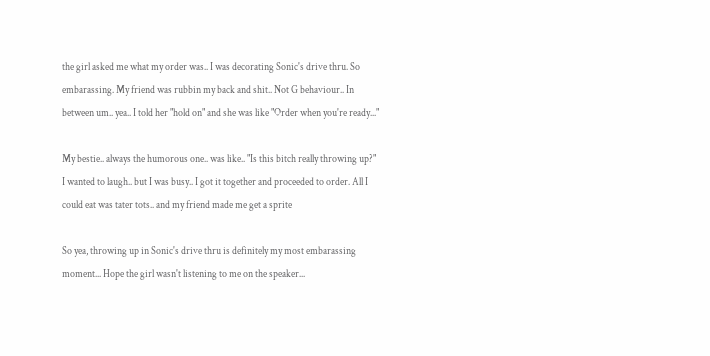the girl asked me what my order was.. I was decorating Sonic's drive thru. So embarassing. My friend was rubbin my back and shit.. Not G behaviour.. In between um.. yea.. I told her "hold on" and she was like "Order when you're ready..."

My bestie.. always the humorous one.. was like.. "Is this bitch really throwing up?" I wanted to laugh.. but I was busy.. I got it together and proceeded to order. All I could eat was tater tots.. and my friend made me get a sprite

So yea, throwing up in Sonic's drive thru is definitely my most embarassing moment... Hope the girl wasn't listening to me on the speaker...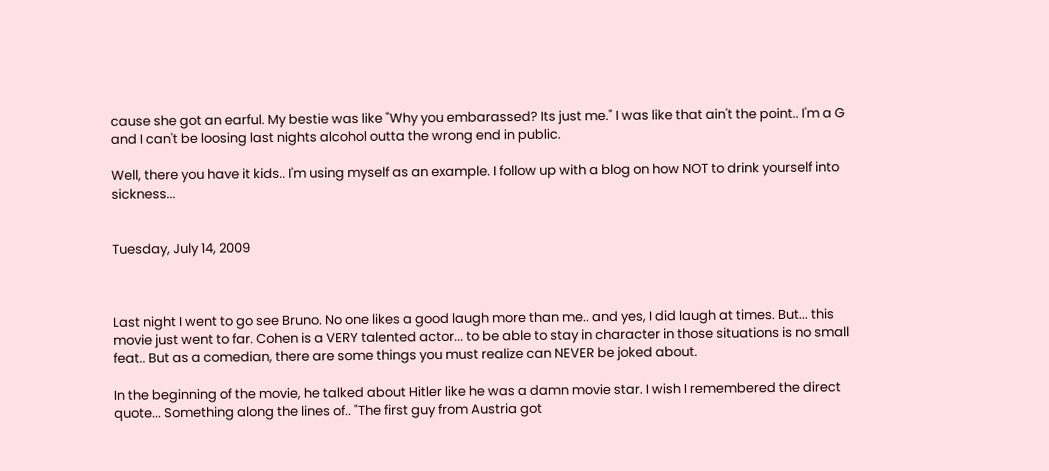cause she got an earful. My bestie was like "Why you embarassed? Its just me." I was like that ain't the point.. I'm a G and I can't be loosing last nights alcohol outta the wrong end in public.

Well, there you have it kids.. I'm using myself as an example. I follow up with a blog on how NOT to drink yourself into sickness...


Tuesday, July 14, 2009



Last night I went to go see Bruno. No one likes a good laugh more than me.. and yes, I did laugh at times. But... this movie just went to far. Cohen is a VERY talented actor... to be able to stay in character in those situations is no small feat.. But as a comedian, there are some things you must realize can NEVER be joked about.

In the beginning of the movie, he talked about Hitler like he was a damn movie star. I wish I remembered the direct quote... Something along the lines of.. "The first guy from Austria got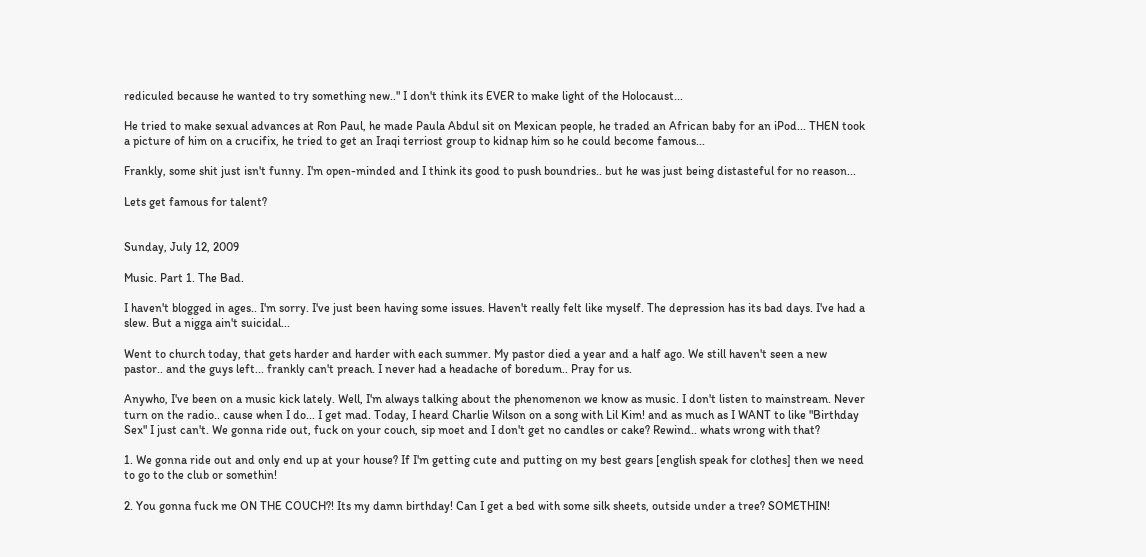rediculed because he wanted to try something new.." I don't think its EVER to make light of the Holocaust...

He tried to make sexual advances at Ron Paul, he made Paula Abdul sit on Mexican people, he traded an African baby for an iPod... THEN took a picture of him on a crucifix, he tried to get an Iraqi terriost group to kidnap him so he could become famous...

Frankly, some shit just isn't funny. I'm open-minded and I think its good to push boundries.. but he was just being distasteful for no reason...

Lets get famous for talent?


Sunday, July 12, 2009

Music. Part 1. The Bad.

I haven't blogged in ages.. I'm sorry. I've just been having some issues. Haven't really felt like myself. The depression has its bad days. I've had a slew. But a nigga ain't suicidal...

Went to church today, that gets harder and harder with each summer. My pastor died a year and a half ago. We still haven't seen a new pastor.. and the guys left... frankly can't preach. I never had a headache of boredum.. Pray for us.

Anywho, I've been on a music kick lately. Well, I'm always talking about the phenomenon we know as music. I don't listen to mainstream. Never turn on the radio.. cause when I do... I get mad. Today, I heard Charlie Wilson on a song with Lil Kim! and as much as I WANT to like "Birthday Sex" I just can't. We gonna ride out, fuck on your couch, sip moet and I don't get no candles or cake? Rewind.. whats wrong with that?

1. We gonna ride out and only end up at your house? If I'm getting cute and putting on my best gears [english speak for clothes] then we need to go to the club or somethin!

2. You gonna fuck me ON THE COUCH?! Its my damn birthday! Can I get a bed with some silk sheets, outside under a tree? SOMETHIN!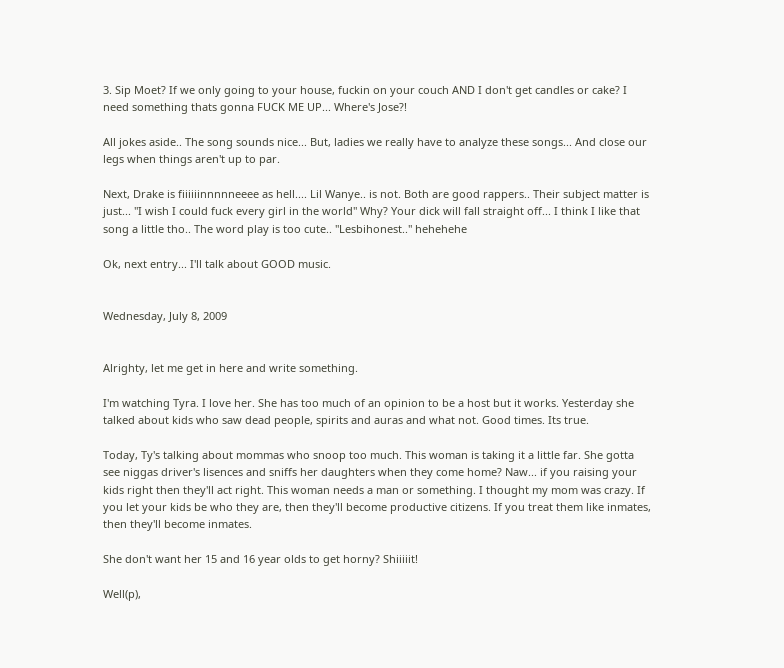3. Sip Moet? If we only going to your house, fuckin on your couch AND I don't get candles or cake? I need something thats gonna FUCK ME UP... Where's Jose?!

All jokes aside.. The song sounds nice... But, ladies we really have to analyze these songs... And close our legs when things aren't up to par.

Next, Drake is fiiiiiinnnnneeee as hell.... Lil Wanye.. is not. Both are good rappers.. Their subject matter is just... "I wish I could fuck every girl in the world" Why? Your dick will fall straight off... I think I like that song a little tho.. The word play is too cute.. "Lesbihonest.." hehehehe

Ok, next entry... I'll talk about GOOD music.


Wednesday, July 8, 2009


Alrighty, let me get in here and write something.

I'm watching Tyra. I love her. She has too much of an opinion to be a host but it works. Yesterday she talked about kids who saw dead people, spirits and auras and what not. Good times. Its true.

Today, Ty's talking about mommas who snoop too much. This woman is taking it a little far. She gotta see niggas driver's lisences and sniffs her daughters when they come home? Naw... if you raising your kids right then they'll act right. This woman needs a man or something. I thought my mom was crazy. If you let your kids be who they are, then they'll become productive citizens. If you treat them like inmates, then they'll become inmates.

She don't want her 15 and 16 year olds to get horny? Shiiiiit!

Well(p),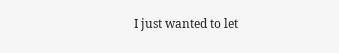I just wanted to let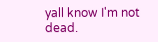yall know I'm not dead.